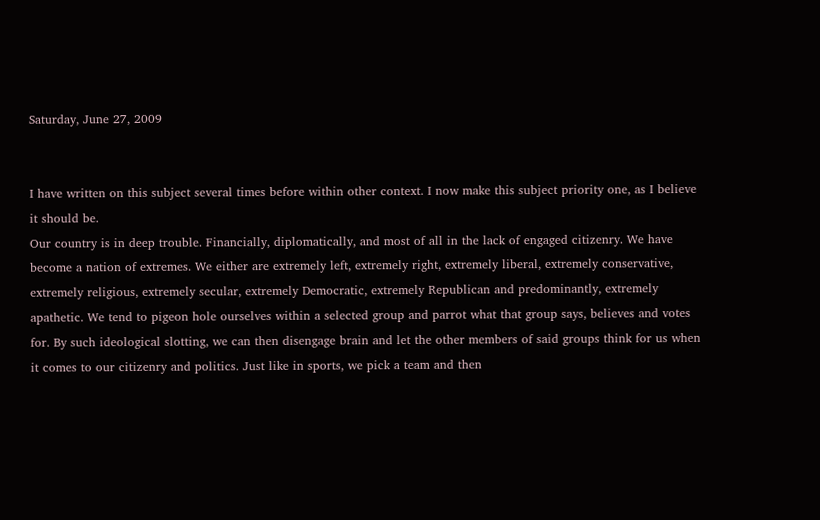Saturday, June 27, 2009


I have written on this subject several times before within other context. I now make this subject priority one, as I believe it should be.
Our country is in deep trouble. Financially, diplomatically, and most of all in the lack of engaged citizenry. We have become a nation of extremes. We either are extremely left, extremely right, extremely liberal, extremely conservative, extremely religious, extremely secular, extremely Democratic, extremely Republican and predominantly, extremely apathetic. We tend to pigeon hole ourselves within a selected group and parrot what that group says, believes and votes for. By such ideological slotting, we can then disengage brain and let the other members of said groups think for us when it comes to our citizenry and politics. Just like in sports, we pick a team and then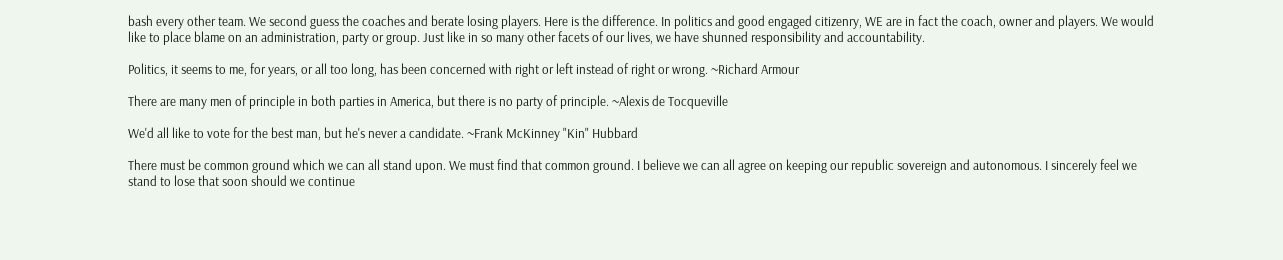bash every other team. We second guess the coaches and berate losing players. Here is the difference. In politics and good engaged citizenry, WE are in fact the coach, owner and players. We would like to place blame on an administration, party or group. Just like in so many other facets of our lives, we have shunned responsibility and accountability.

Politics, it seems to me, for years, or all too long, has been concerned with right or left instead of right or wrong. ~Richard Armour

There are many men of principle in both parties in America, but there is no party of principle. ~Alexis de Tocqueville

We'd all like to vote for the best man, but he's never a candidate. ~Frank McKinney "Kin" Hubbard

There must be common ground which we can all stand upon. We must find that common ground. I believe we can all agree on keeping our republic sovereign and autonomous. I sincerely feel we stand to lose that soon should we continue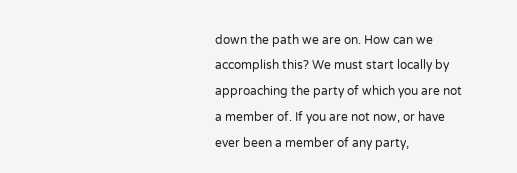down the path we are on. How can we accomplish this? We must start locally by approaching the party of which you are not a member of. If you are not now, or have ever been a member of any party,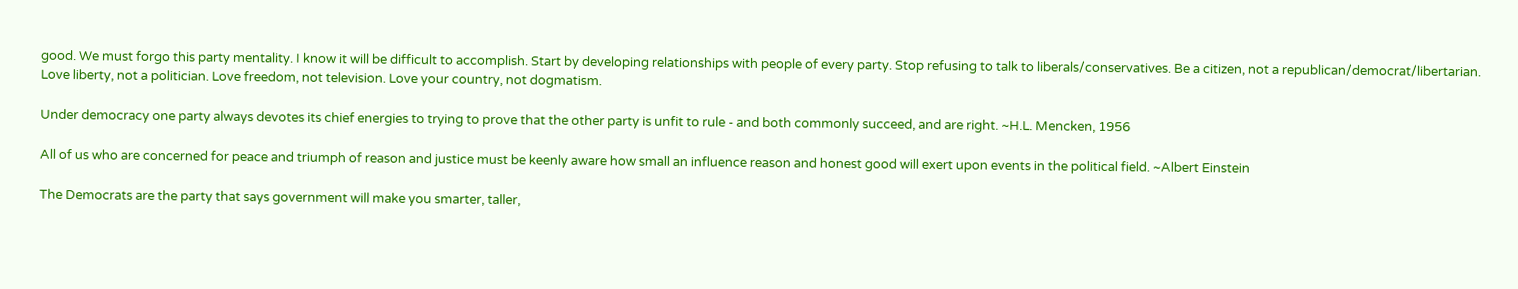good. We must forgo this party mentality. I know it will be difficult to accomplish. Start by developing relationships with people of every party. Stop refusing to talk to liberals/conservatives. Be a citizen, not a republican/democrat/libertarian. Love liberty, not a politician. Love freedom, not television. Love your country, not dogmatism.

Under democracy one party always devotes its chief energies to trying to prove that the other party is unfit to rule - and both commonly succeed, and are right. ~H.L. Mencken, 1956

All of us who are concerned for peace and triumph of reason and justice must be keenly aware how small an influence reason and honest good will exert upon events in the political field. ~Albert Einstein

The Democrats are the party that says government will make you smarter, taller,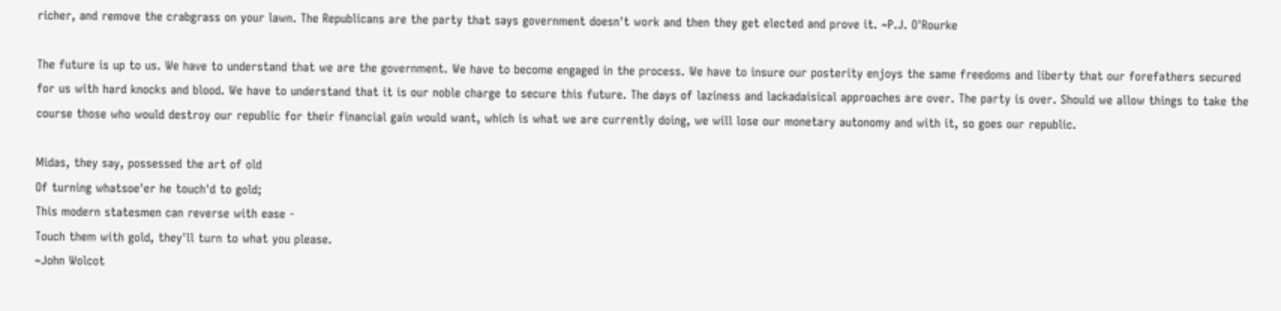richer, and remove the crabgrass on your lawn. The Republicans are the party that says government doesn't work and then they get elected and prove it. ~P.J. O'Rourke

The future is up to us. We have to understand that we are the government. We have to become engaged in the process. We have to insure our posterity enjoys the same freedoms and liberty that our forefathers secured for us with hard knocks and blood. We have to understand that it is our noble charge to secure this future. The days of laziness and lackadaisical approaches are over. The party is over. Should we allow things to take the course those who would destroy our republic for their financial gain would want, which is what we are currently doing, we will lose our monetary autonomy and with it, so goes our republic.

Midas, they say, possessed the art of old
Of turning whatsoe'er he touch'd to gold;
This modern statesmen can reverse with ease -
Touch them with gold, they'll turn to what you please.
~John Wolcot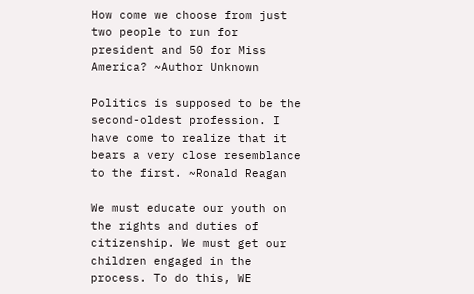How come we choose from just two people to run for president and 50 for Miss America? ~Author Unknown

Politics is supposed to be the second-oldest profession. I have come to realize that it bears a very close resemblance to the first. ~Ronald Reagan

We must educate our youth on the rights and duties of citizenship. We must get our children engaged in the process. To do this, WE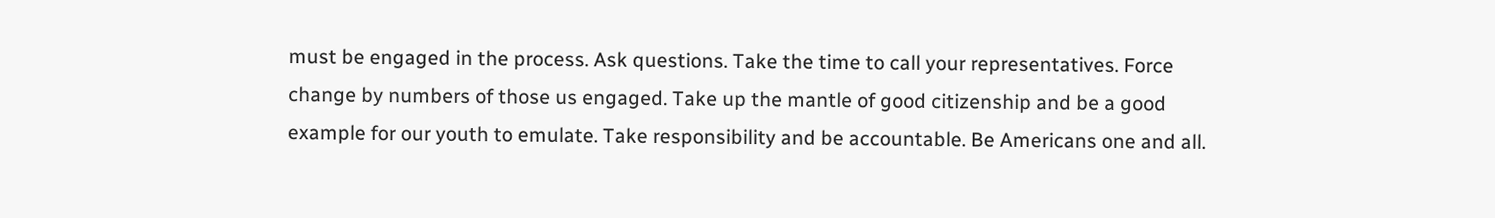must be engaged in the process. Ask questions. Take the time to call your representatives. Force change by numbers of those us engaged. Take up the mantle of good citizenship and be a good example for our youth to emulate. Take responsibility and be accountable. Be Americans one and all.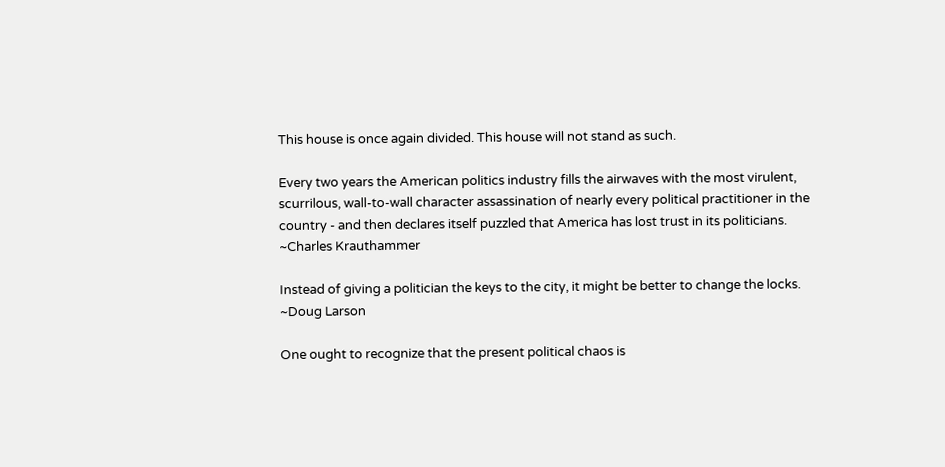This house is once again divided. This house will not stand as such.

Every two years the American politics industry fills the airwaves with the most virulent, scurrilous, wall-to-wall character assassination of nearly every political practitioner in the country - and then declares itself puzzled that America has lost trust in its politicians. ~Charles Krauthammer

Instead of giving a politician the keys to the city, it might be better to change the locks. ~Doug Larson

One ought to recognize that the present political chaos is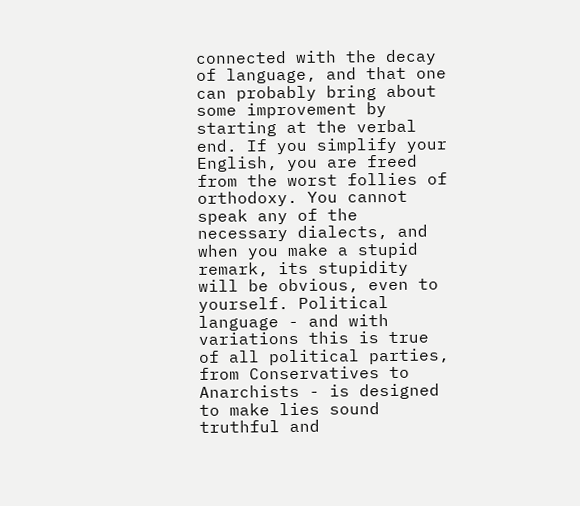connected with the decay of language, and that one can probably bring about some improvement by starting at the verbal end. If you simplify your English, you are freed from the worst follies of orthodoxy. You cannot speak any of the necessary dialects, and when you make a stupid remark, its stupidity will be obvious, even to yourself. Political language - and with variations this is true of all political parties, from Conservatives to Anarchists - is designed to make lies sound truthful and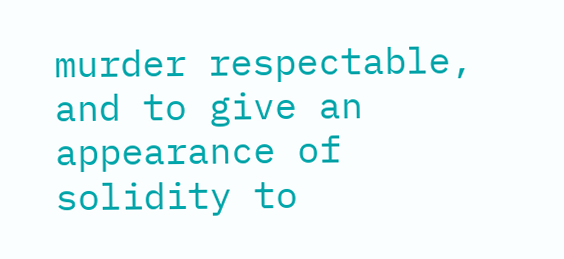murder respectable, and to give an appearance of solidity to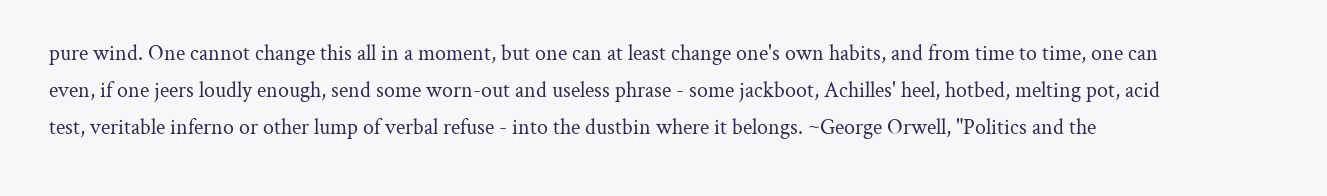pure wind. One cannot change this all in a moment, but one can at least change one's own habits, and from time to time, one can even, if one jeers loudly enough, send some worn-out and useless phrase - some jackboot, Achilles' heel, hotbed, melting pot, acid test, veritable inferno or other lump of verbal refuse - into the dustbin where it belongs. ~George Orwell, "Politics and the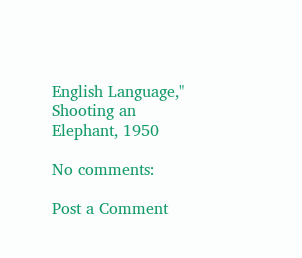English Language," Shooting an Elephant, 1950

No comments:

Post a Comment